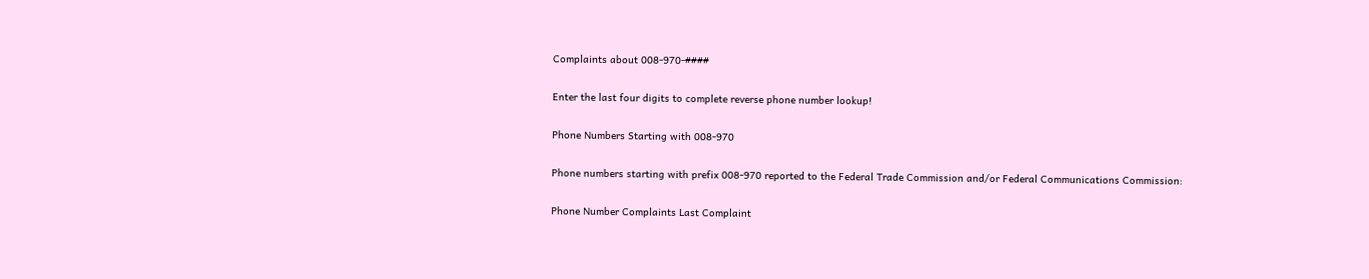Complaints about 008-970-####

Enter the last four digits to complete reverse phone number lookup!

Phone Numbers Starting with 008-970

Phone numbers starting with prefix 008-970 reported to the Federal Trade Commission and/or Federal Communications Commission:

Phone Number Complaints Last Complaint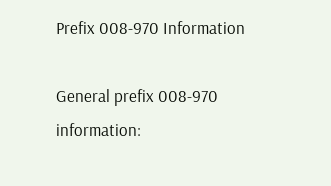Prefix 008-970 Information

General prefix 008-970 information: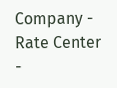Company -
Rate Center -